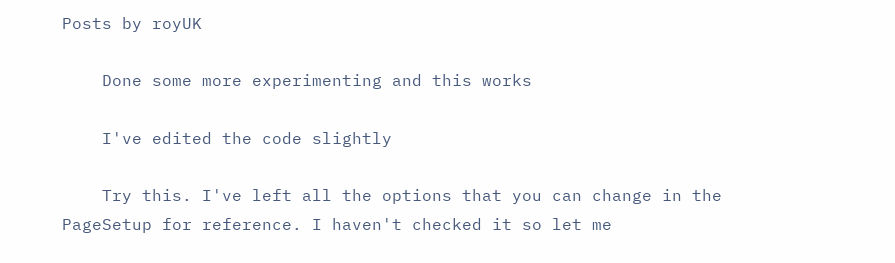Posts by royUK

    Done some more experimenting and this works

    I've edited the code slightly

    Try this. I've left all the options that you can change in the PageSetup for reference. I haven't checked it so let me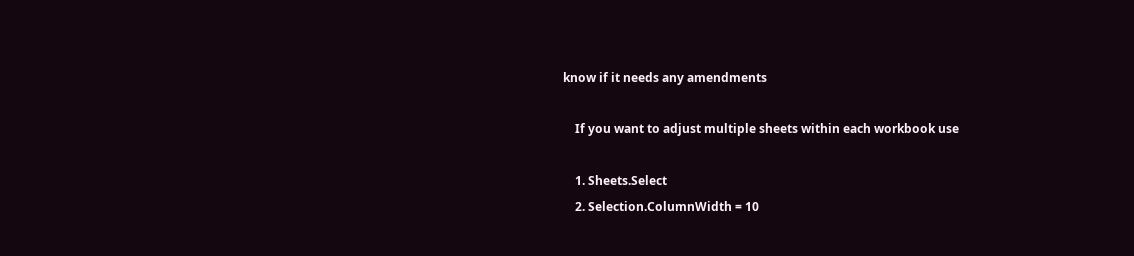know if it needs any amendments

    If you want to adjust multiple sheets within each workbook use

    1. Sheets.Select
    2. Selection.ColumnWidth = 10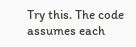Try this. The code assumes each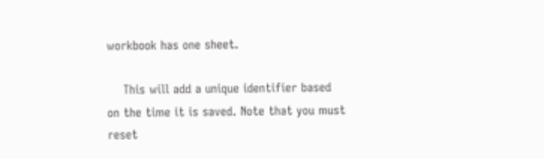workbook has one sheet.

    This will add a unique identifier based on the time it is saved. Note that you must reset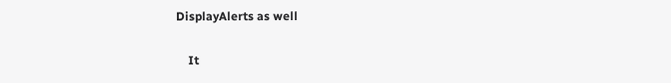DisplayAlerts as well

    It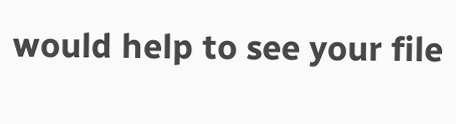would help to see your file